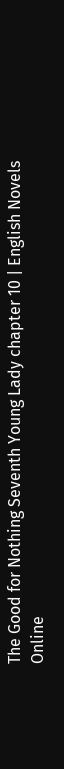The Good for Nothing Seventh Young Lady chapter 10 | English Novels Online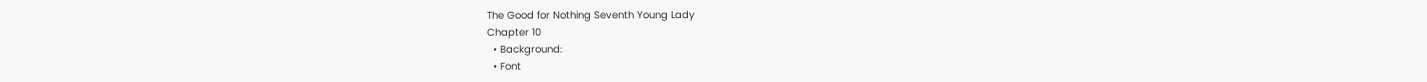The Good for Nothing Seventh Young Lady
Chapter 10
  • Background:
  • Font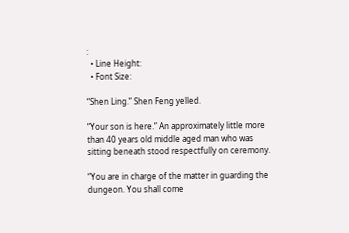:
  • Line Height:
  • Font Size:

“Shen Ling.” Shen Feng yelled.

“Your son is here.” An approximately little more than 40 years old middle aged man who was sitting beneath stood respectfully on ceremony.

“You are in charge of the matter in guarding the dungeon. You shall come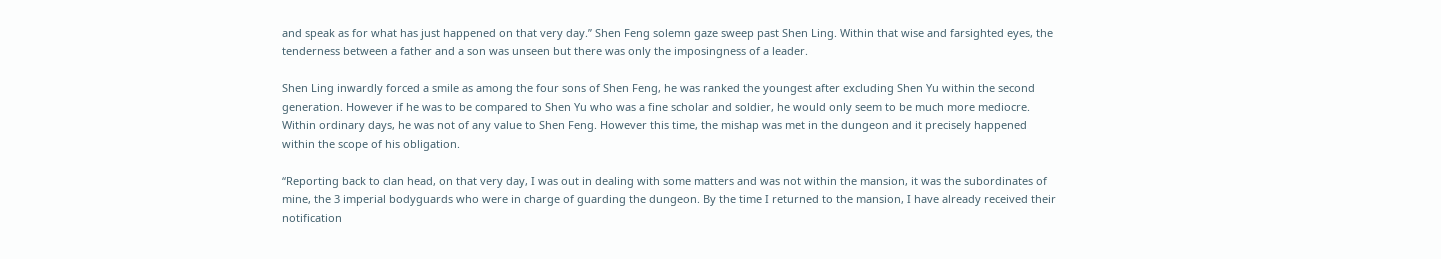and speak as for what has just happened on that very day.” Shen Feng solemn gaze sweep past Shen Ling. Within that wise and farsighted eyes, the tenderness between a father and a son was unseen but there was only the imposingness of a leader.

Shen Ling inwardly forced a smile as among the four sons of Shen Feng, he was ranked the youngest after excluding Shen Yu within the second generation. However if he was to be compared to Shen Yu who was a fine scholar and soldier, he would only seem to be much more mediocre. Within ordinary days, he was not of any value to Shen Feng. However this time, the mishap was met in the dungeon and it precisely happened within the scope of his obligation.

“Reporting back to clan head, on that very day, I was out in dealing with some matters and was not within the mansion, it was the subordinates of mine, the 3 imperial bodyguards who were in charge of guarding the dungeon. By the time I returned to the mansion, I have already received their notification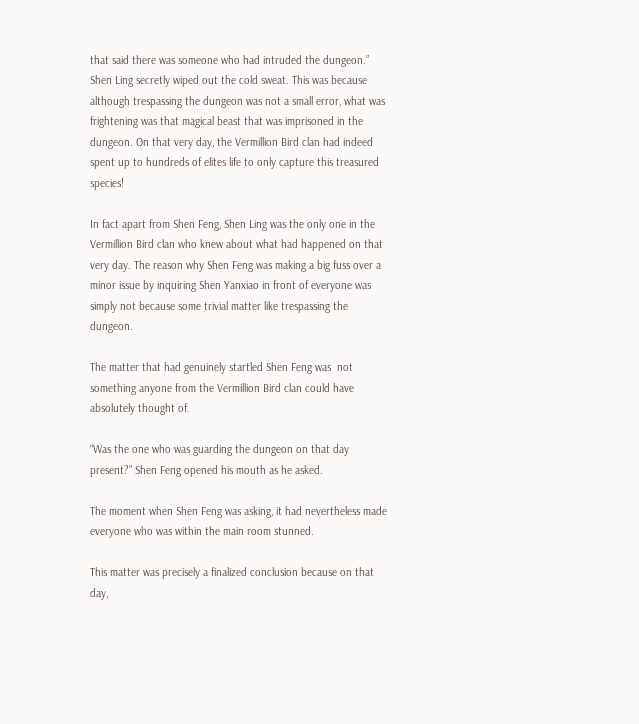that said there was someone who had intruded the dungeon.” Shen Ling secretly wiped out the cold sweat. This was because although trespassing the dungeon was not a small error, what was frightening was that magical beast that was imprisoned in the dungeon. On that very day, the Vermillion Bird clan had indeed spent up to hundreds of elites life to only capture this treasured species!

In fact apart from Shen Feng, Shen Ling was the only one in the Vermillion Bird clan who knew about what had happened on that very day. The reason why Shen Feng was making a big fuss over a minor issue by inquiring Shen Yanxiao in front of everyone was simply not because some trivial matter like trespassing the dungeon.

The matter that had genuinely startled Shen Feng was  not something anyone from the Vermillion Bird clan could have absolutely thought of.

“Was the one who was guarding the dungeon on that day present?” Shen Feng opened his mouth as he asked.

The moment when Shen Feng was asking, it had nevertheless made everyone who was within the main room stunned.

This matter was precisely a finalized conclusion because on that day,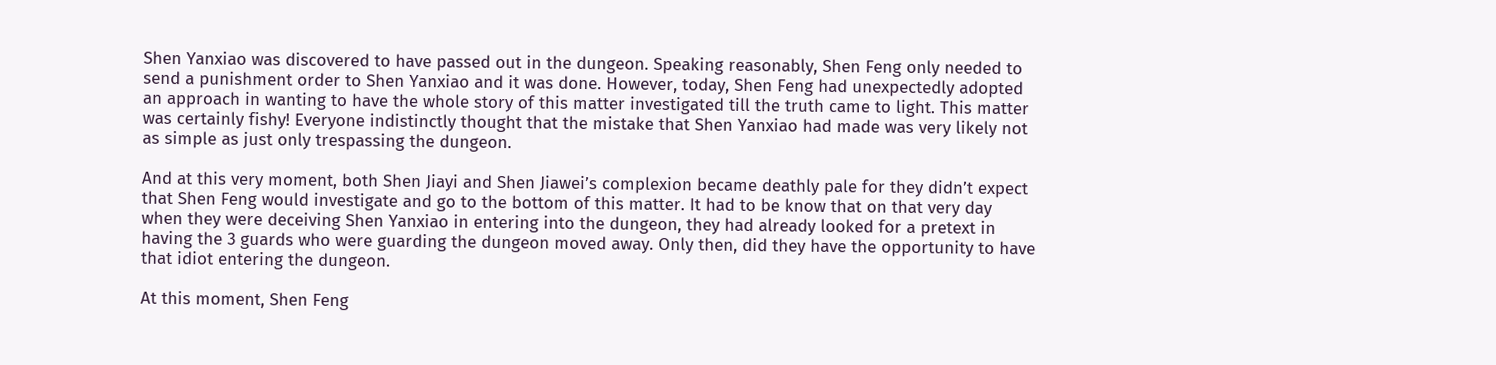Shen Yanxiao was discovered to have passed out in the dungeon. Speaking reasonably, Shen Feng only needed to send a punishment order to Shen Yanxiao and it was done. However, today, Shen Feng had unexpectedly adopted an approach in wanting to have the whole story of this matter investigated till the truth came to light. This matter was certainly fishy! Everyone indistinctly thought that the mistake that Shen Yanxiao had made was very likely not as simple as just only trespassing the dungeon.

And at this very moment, both Shen Jiayi and Shen Jiawei’s complexion became deathly pale for they didn’t expect that Shen Feng would investigate and go to the bottom of this matter. It had to be know that on that very day when they were deceiving Shen Yanxiao in entering into the dungeon, they had already looked for a pretext in having the 3 guards who were guarding the dungeon moved away. Only then, did they have the opportunity to have that idiot entering the dungeon.

At this moment, Shen Feng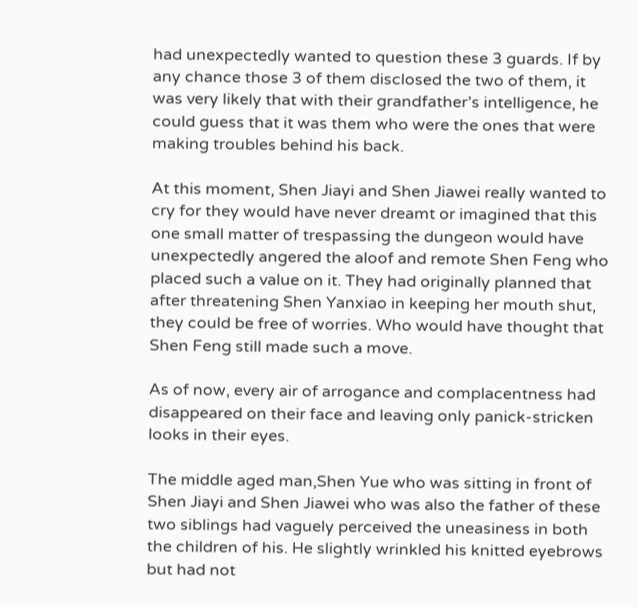had unexpectedly wanted to question these 3 guards. If by any chance those 3 of them disclosed the two of them, it was very likely that with their grandfather’s intelligence, he could guess that it was them who were the ones that were making troubles behind his back.

At this moment, Shen Jiayi and Shen Jiawei really wanted to cry for they would have never dreamt or imagined that this one small matter of trespassing the dungeon would have unexpectedly angered the aloof and remote Shen Feng who placed such a value on it. They had originally planned that after threatening Shen Yanxiao in keeping her mouth shut, they could be free of worries. Who would have thought that Shen Feng still made such a move.

As of now, every air of arrogance and complacentness had disappeared on their face and leaving only panick-stricken looks in their eyes.

The middle aged man,Shen Yue who was sitting in front of Shen Jiayi and Shen Jiawei who was also the father of these two siblings had vaguely perceived the uneasiness in both the children of his. He slightly wrinkled his knitted eyebrows but had not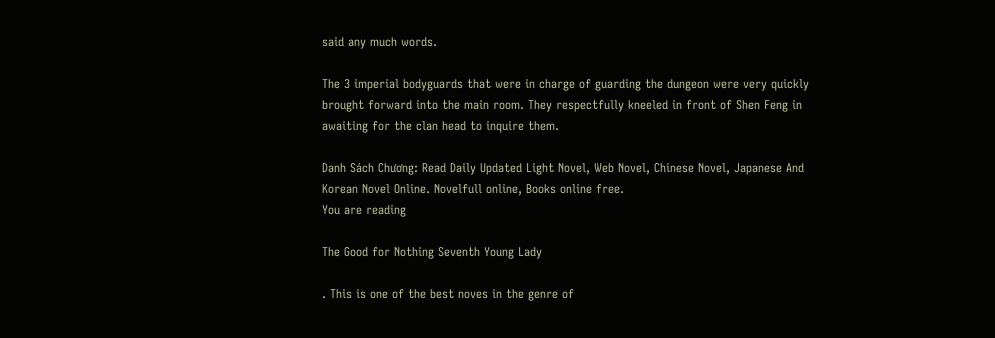said any much words.

The 3 imperial bodyguards that were in charge of guarding the dungeon were very quickly brought forward into the main room. They respectfully kneeled in front of Shen Feng in awaiting for the clan head to inquire them.

Danh Sách Chương: Read Daily Updated Light Novel, Web Novel, Chinese Novel, Japanese And Korean Novel Online. Novelfull online, Books online free.
You are reading

The Good for Nothing Seventh Young Lady

. This is one of the best noves in the genre of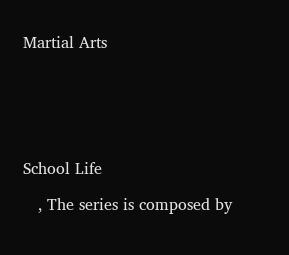Martial Arts






School Life

   , The series is composed by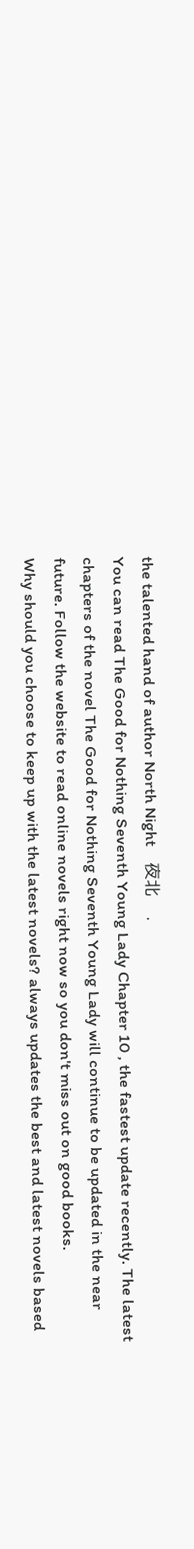the talented hand of author North Night    夜北    .
You can read The Good for Nothing Seventh Young Lady Chapter 10 , the fastest update recently. The latest chapters of the novel The Good for Nothing Seventh Young Lady will continue to be updated in the near future. Follow the website to read online novels right now so you don't miss out on good books.
Why should you choose to keep up with the latest novels? always updates the best and latest novels based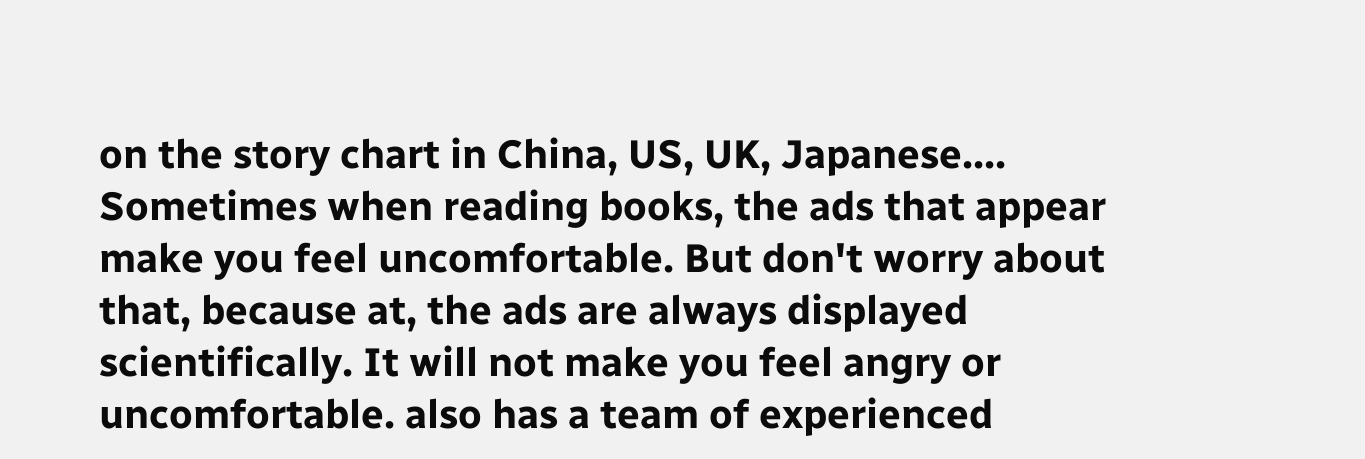on the story chart in China, US, UK, Japanese.... Sometimes when reading books, the ads that appear make you feel uncomfortable. But don't worry about that, because at, the ads are always displayed scientifically. It will not make you feel angry or uncomfortable. also has a team of experienced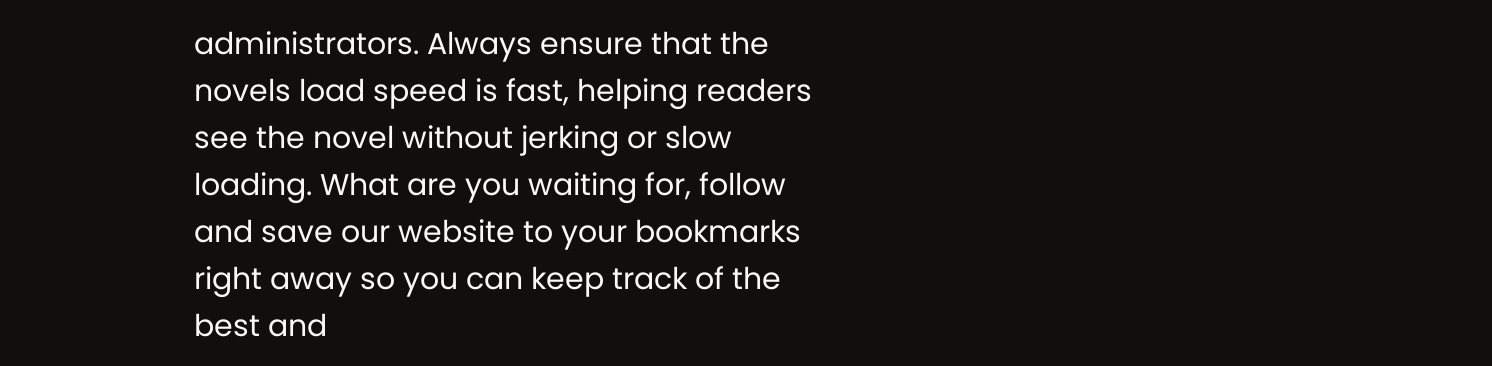administrators. Always ensure that the novels load speed is fast, helping readers see the novel without jerking or slow loading. What are you waiting for, follow and save our website to your bookmarks right away so you can keep track of the best and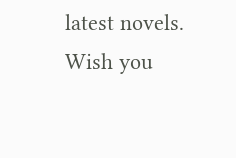latest novels. Wish you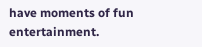have moments of fun entertainment.